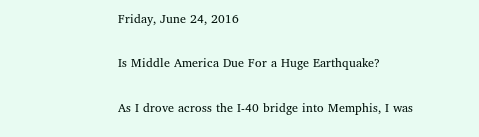Friday, June 24, 2016

Is Middle America Due For a Huge Earthquake?

As I drove across the I-40 bridge into Memphis, I was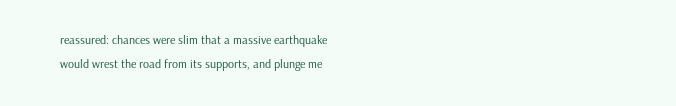reassured: chances were slim that a massive earthquake would wrest the road from its supports, and plunge me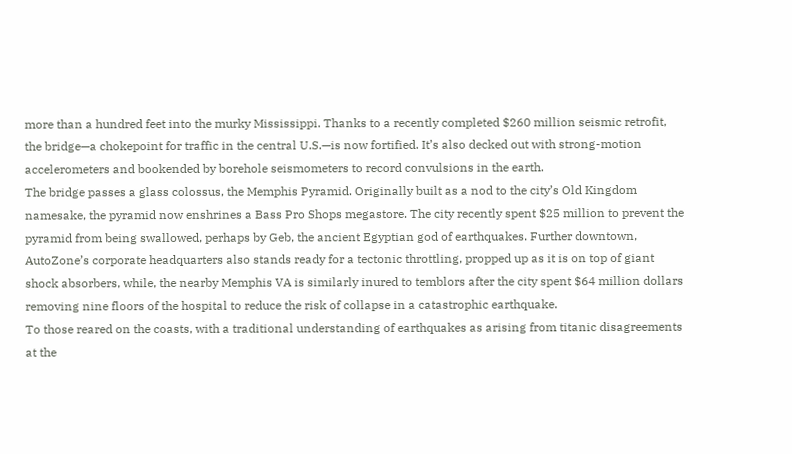more than a hundred feet into the murky Mississippi. Thanks to a recently completed $260 million seismic retrofit, the bridge—a chokepoint for traffic in the central U.S.—is now fortified. It’s also decked out with strong-motion accelerometers and bookended by borehole seismometers to record convulsions in the earth.
The bridge passes a glass colossus, the Memphis Pyramid. Originally built as a nod to the city’s Old Kingdom namesake, the pyramid now enshrines a Bass Pro Shops megastore. The city recently spent $25 million to prevent the pyramid from being swallowed, perhaps by Geb, the ancient Egyptian god of earthquakes. Further downtown, AutoZone’s corporate headquarters also stands ready for a tectonic throttling, propped up as it is on top of giant shock absorbers, while, the nearby Memphis VA is similarly inured to temblors after the city spent $64 million dollars removing nine floors of the hospital to reduce the risk of collapse in a catastrophic earthquake.
To those reared on the coasts, with a traditional understanding of earthquakes as arising from titanic disagreements at the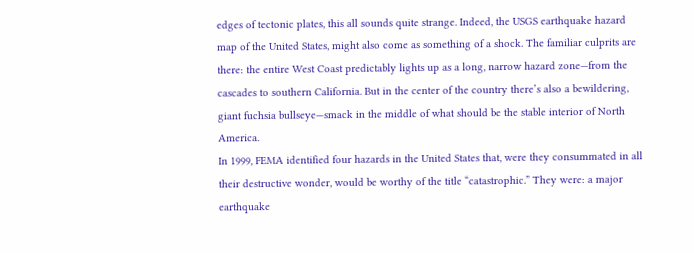edges of tectonic plates, this all sounds quite strange. Indeed, the USGS earthquake hazard map of the United States, might also come as something of a shock. The familiar culprits are there: the entire West Coast predictably lights up as a long, narrow hazard zone—from the cascades to southern California. But in the center of the country there’s also a bewildering, giant fuchsia bullseye—smack in the middle of what should be the stable interior of North America.
In 1999, FEMA identified four hazards in the United States that, were they consummated in all their destructive wonder, would be worthy of the title “catastrophic.” They were: a major earthquake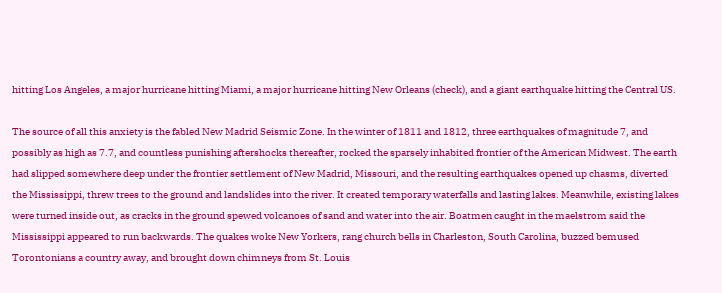hitting Los Angeles, a major hurricane hitting Miami, a major hurricane hitting New Orleans (check), and a giant earthquake hitting the Central US.

The source of all this anxiety is the fabled New Madrid Seismic Zone. In the winter of 1811 and 1812, three earthquakes of magnitude 7, and possibly as high as 7.7, and countless punishing aftershocks thereafter, rocked the sparsely inhabited frontier of the American Midwest. The earth had slipped somewhere deep under the frontier settlement of New Madrid, Missouri, and the resulting earthquakes opened up chasms, diverted the Mississippi, threw trees to the ground and landslides into the river. It created temporary waterfalls and lasting lakes. Meanwhile, existing lakes were turned inside out, as cracks in the ground spewed volcanoes of sand and water into the air. Boatmen caught in the maelstrom said the Mississippi appeared to run backwards. The quakes woke New Yorkers, rang church bells in Charleston, South Carolina, buzzed bemused Torontonians a country away, and brought down chimneys from St. Louis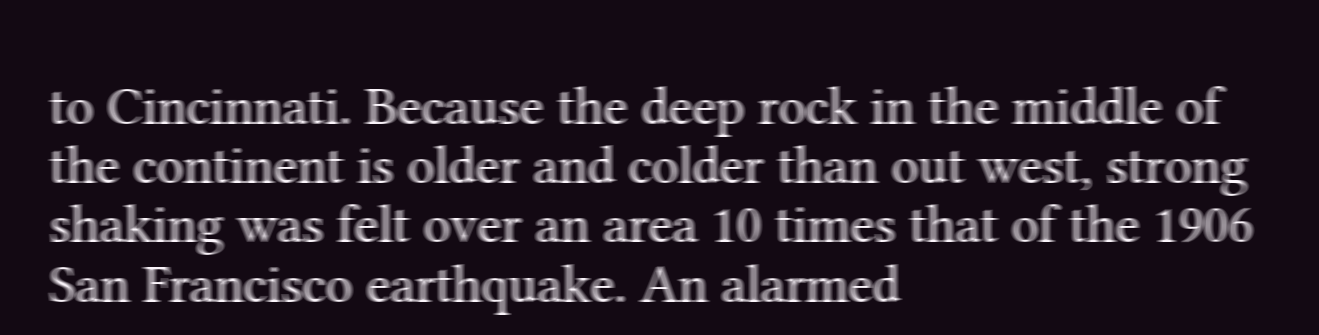to Cincinnati. Because the deep rock in the middle of the continent is older and colder than out west, strong shaking was felt over an area 10 times that of the 1906 San Francisco earthquake. An alarmed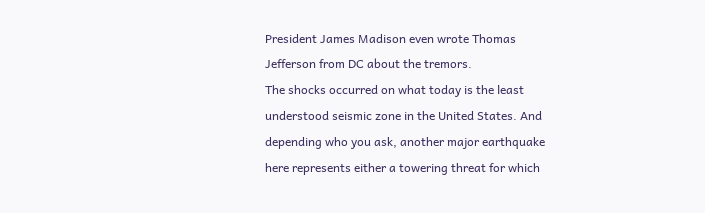President James Madison even wrote Thomas Jefferson from DC about the tremors.
The shocks occurred on what today is the least understood seismic zone in the United States. And depending who you ask, another major earthquake here represents either a towering threat for which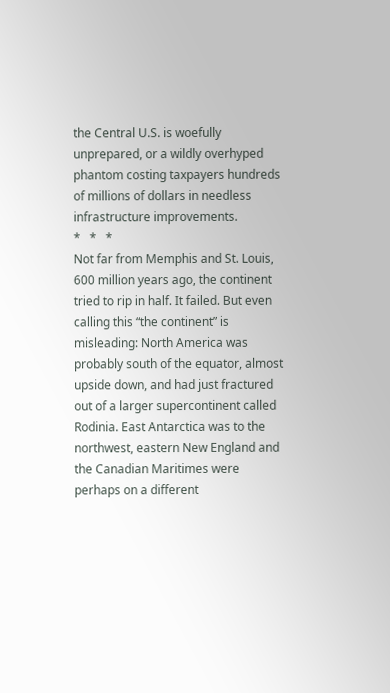the Central U.S. is woefully unprepared, or a wildly overhyped phantom costing taxpayers hundreds of millions of dollars in needless infrastructure improvements.
*   *   *
Not far from Memphis and St. Louis, 600 million years ago, the continent tried to rip in half. It failed. But even calling this “the continent” is misleading: North America was probably south of the equator, almost upside down, and had just fractured out of a larger supercontinent called Rodinia. East Antarctica was to the northwest, eastern New England and the Canadian Maritimes were perhaps on a different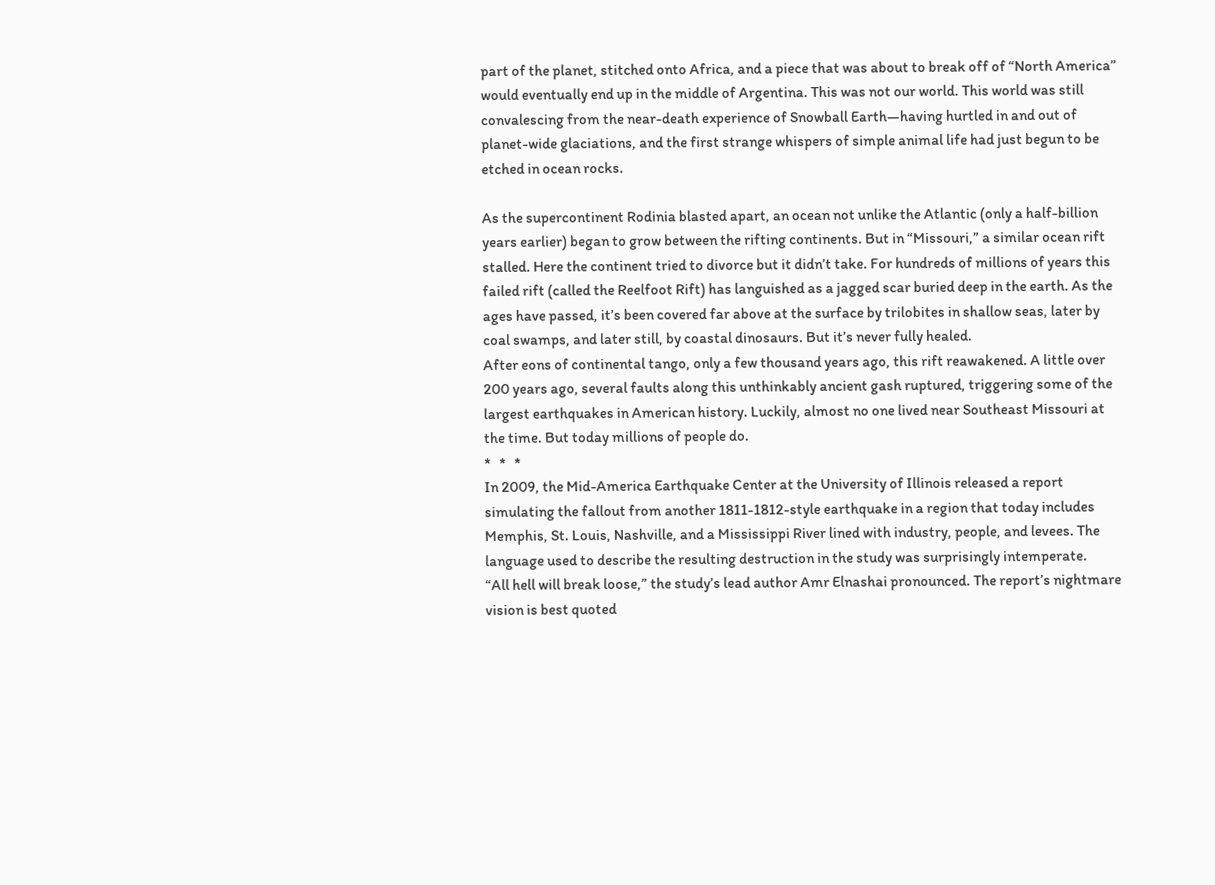part of the planet, stitched onto Africa, and a piece that was about to break off of “North America” would eventually end up in the middle of Argentina. This was not our world. This world was still convalescing from the near-death experience of Snowball Earth—having hurtled in and out of planet-wide glaciations, and the first strange whispers of simple animal life had just begun to be etched in ocean rocks.

As the supercontinent Rodinia blasted apart, an ocean not unlike the Atlantic (only a half-billion years earlier) began to grow between the rifting continents. But in “Missouri,” a similar ocean rift stalled. Here the continent tried to divorce but it didn’t take. For hundreds of millions of years this failed rift (called the Reelfoot Rift) has languished as a jagged scar buried deep in the earth. As the ages have passed, it’s been covered far above at the surface by trilobites in shallow seas, later by coal swamps, and later still, by coastal dinosaurs. But it’s never fully healed.
After eons of continental tango, only a few thousand years ago, this rift reawakened. A little over 200 years ago, several faults along this unthinkably ancient gash ruptured, triggering some of the largest earthquakes in American history. Luckily, almost no one lived near Southeast Missouri at the time. But today millions of people do.
*   *   *
In 2009, the Mid-America Earthquake Center at the University of Illinois released a report simulating the fallout from another 1811-1812-style earthquake in a region that today includes Memphis, St. Louis, Nashville, and a Mississippi River lined with industry, people, and levees. The language used to describe the resulting destruction in the study was surprisingly intemperate.
“All hell will break loose,” the study’s lead author Amr Elnashai pronounced. The report’s nightmare vision is best quoted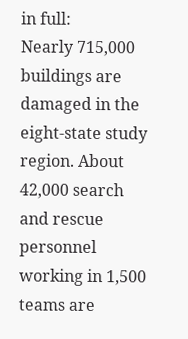in full:
Nearly 715,000 buildings are damaged in the eight-state study region. About 42,000 search and rescue personnel working in 1,500 teams are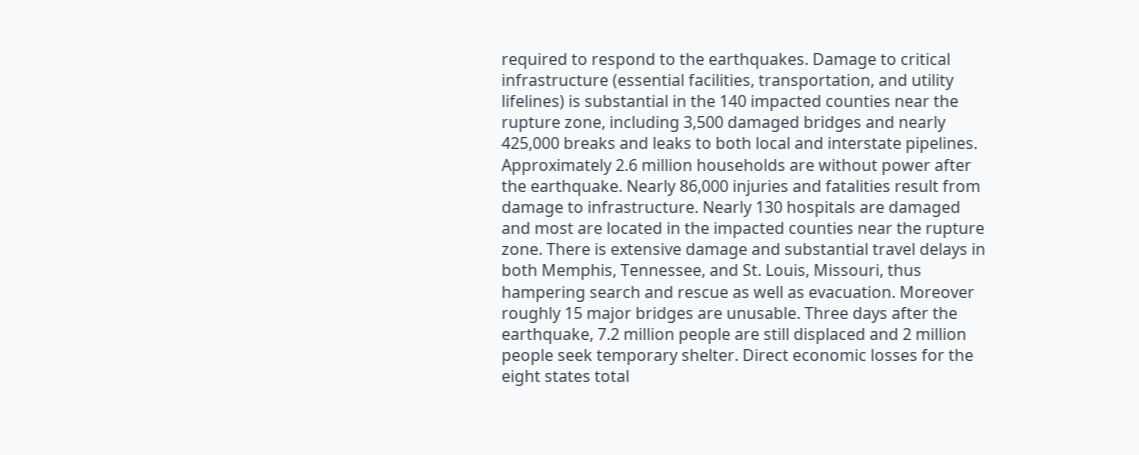required to respond to the earthquakes. Damage to critical infrastructure (essential facilities, transportation, and utility lifelines) is substantial in the 140 impacted counties near the rupture zone, including 3,500 damaged bridges and nearly 425,000 breaks and leaks to both local and interstate pipelines. Approximately 2.6 million households are without power after the earthquake. Nearly 86,000 injuries and fatalities result from damage to infrastructure. Nearly 130 hospitals are damaged and most are located in the impacted counties near the rupture zone. There is extensive damage and substantial travel delays in both Memphis, Tennessee, and St. Louis, Missouri, thus hampering search and rescue as well as evacuation. Moreover roughly 15 major bridges are unusable. Three days after the earthquake, 7.2 million people are still displaced and 2 million people seek temporary shelter. Direct economic losses for the eight states total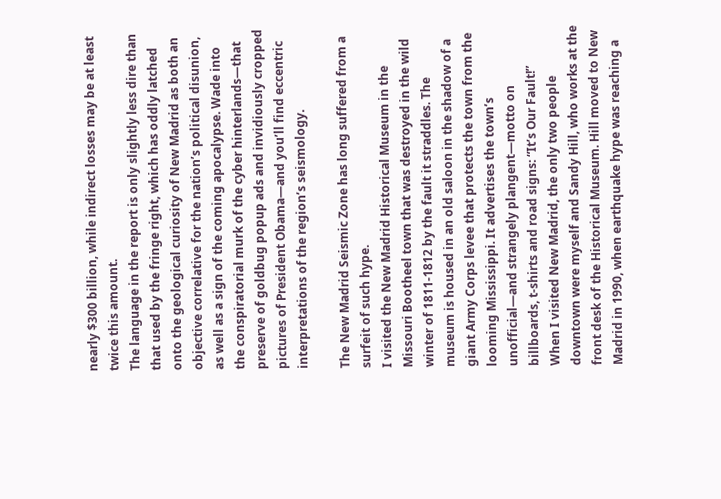nearly $300 billion, while indirect losses may be at least twice this amount.
The language in the report is only slightly less dire than that used by the fringe right, which has oddly latched onto the geological curiosity of New Madrid as both an objective correlative for the nation’s political disunion, as well as a sign of the coming apocalypse. Wade into the conspiratorial murk of the cyber hinterlands—that preserve of goldbug popup ads and invidiously cropped pictures of President Obama—and you’ll find eccentric interpretations of the region’s seismology.

The New Madrid Seismic Zone has long suffered from a surfeit of such hype.
I visited the New Madrid Historical Museum in the Missouri Bootheel town that was destroyed in the wild winter of 1811-1812 by the fault it straddles. The museum is housed in an old saloon in the shadow of a giant Army Corps levee that protects the town from the looming Mississippi. It advertises the town’s unofficial—and strangely plangent—motto on billboards, t-shirts and road signs: “It’s Our Fault!”
When I visited New Madrid, the only two people downtown were myself and Sandy Hill, who works at the front desk of the Historical Museum. Hill moved to New Madrid in 1990, when earthquake hype was reaching a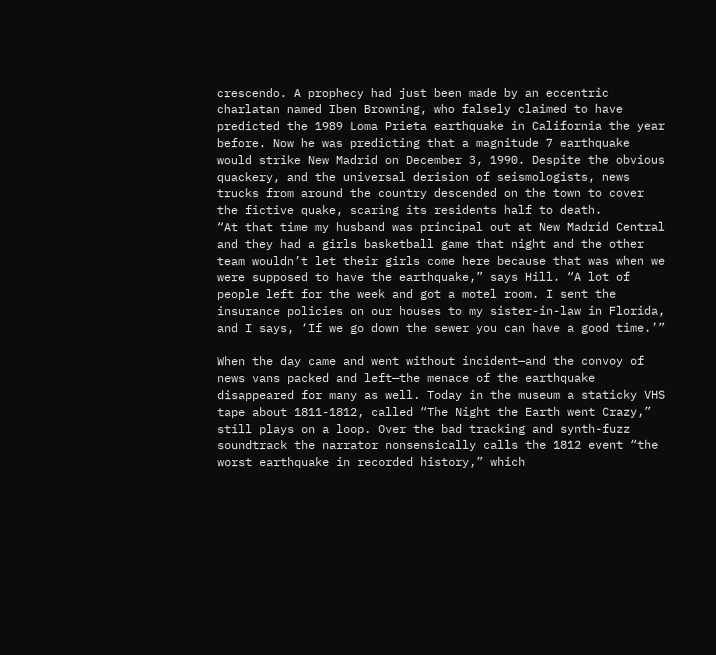crescendo. A prophecy had just been made by an eccentric charlatan named Iben Browning, who falsely claimed to have predicted the 1989 Loma Prieta earthquake in California the year before. Now he was predicting that a magnitude 7 earthquake would strike New Madrid on December 3, 1990. Despite the obvious quackery, and the universal derision of seismologists, news trucks from around the country descended on the town to cover the fictive quake, scaring its residents half to death.
“At that time my husband was principal out at New Madrid Central and they had a girls basketball game that night and the other team wouldn’t let their girls come here because that was when we were supposed to have the earthquake,” says Hill. “A lot of people left for the week and got a motel room. I sent the insurance policies on our houses to my sister-in-law in Florida, and I says, ‘If we go down the sewer you can have a good time.’”

When the day came and went without incident—and the convoy of news vans packed and left—the menace of the earthquake disappeared for many as well. Today in the museum a staticky VHS tape about 1811-1812, called “The Night the Earth went Crazy,”  still plays on a loop. Over the bad tracking and synth-fuzz soundtrack the narrator nonsensically calls the 1812 event “the worst earthquake in recorded history,” which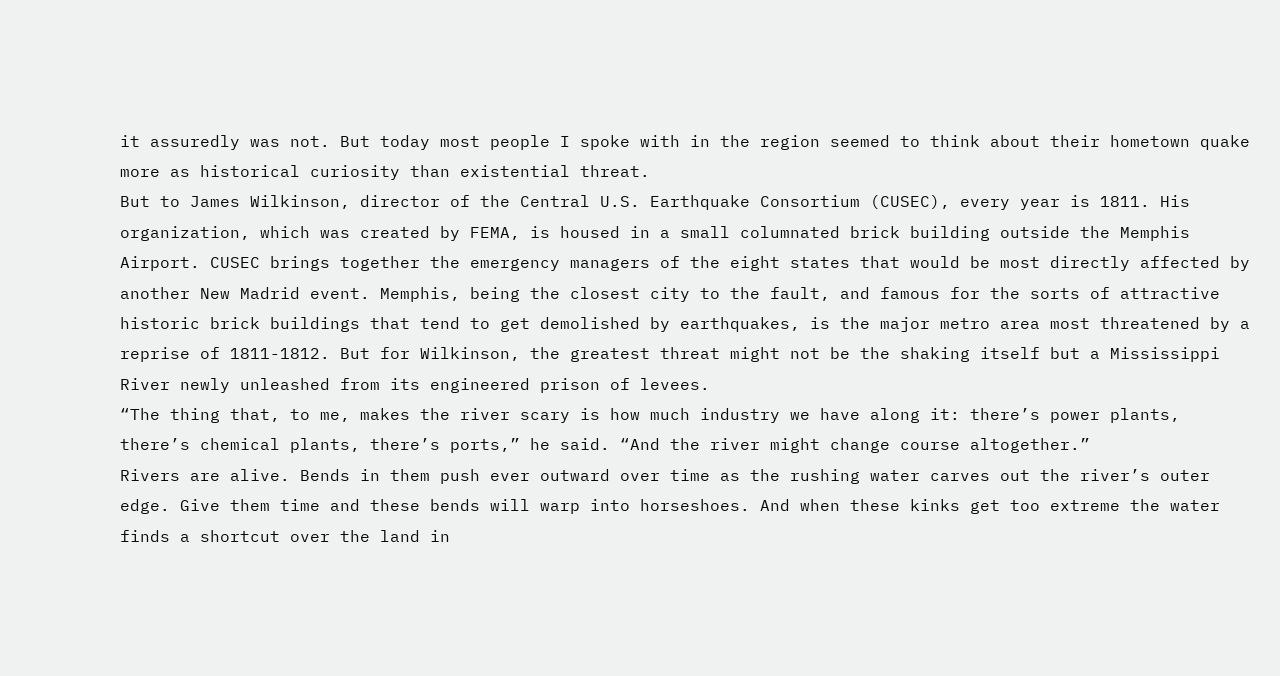it assuredly was not. But today most people I spoke with in the region seemed to think about their hometown quake more as historical curiosity than existential threat.
But to James Wilkinson, director of the Central U.S. Earthquake Consortium (CUSEC), every year is 1811. His organization, which was created by FEMA, is housed in a small columnated brick building outside the Memphis Airport. CUSEC brings together the emergency managers of the eight states that would be most directly affected by another New Madrid event. Memphis, being the closest city to the fault, and famous for the sorts of attractive historic brick buildings that tend to get demolished by earthquakes, is the major metro area most threatened by a reprise of 1811-1812. But for Wilkinson, the greatest threat might not be the shaking itself but a Mississippi River newly unleashed from its engineered prison of levees.
“The thing that, to me, makes the river scary is how much industry we have along it: there’s power plants, there’s chemical plants, there’s ports,” he said. “And the river might change course altogether.”
Rivers are alive. Bends in them push ever outward over time as the rushing water carves out the river’s outer edge. Give them time and these bends will warp into horseshoes. And when these kinks get too extreme the water finds a shortcut over the land in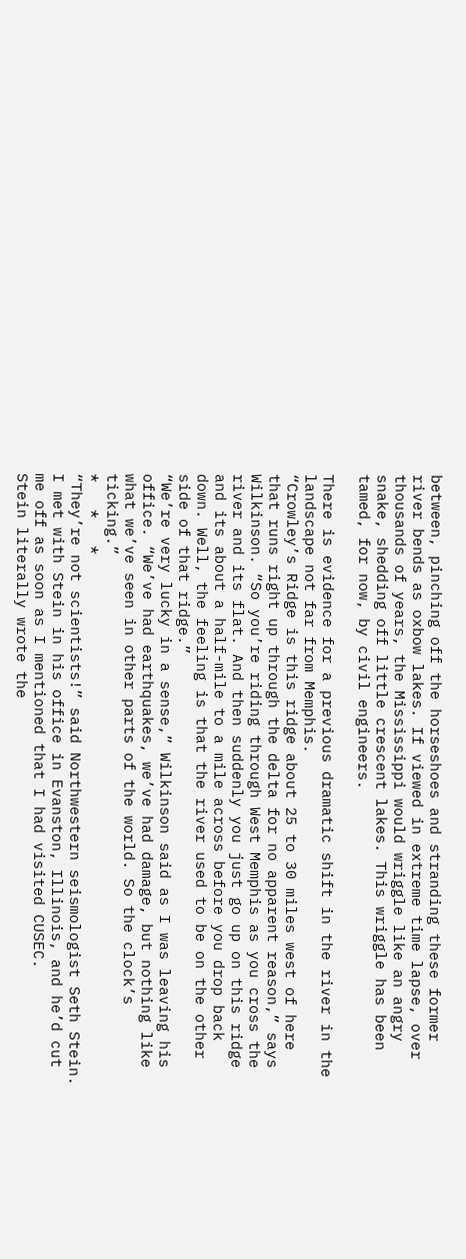between, pinching off the horseshoes and stranding these former river bends as oxbow lakes. If viewed in extreme time lapse, over thousands of years, the Mississippi would wriggle like an angry snake, shedding off little crescent lakes. This wriggle has been tamed, for now, by civil engineers.

There is evidence for a previous dramatic shift in the river in the landscape not far from Memphis.
“Crowley’s Ridge is this ridge about 25 to 30 miles west of here that runs right up through the delta for no apparent reason,” says Wilkinson. “So you’re riding through West Memphis as you cross the river and its flat. And then suddenly you just go up on this ridge and its about a half-mile to a mile across before you drop back down. Well, the feeling is that the river used to be on the other side of that ridge.”
“We’re very lucky in a sense,” Wilkinson said as I was leaving his office. “We’ve had earthquakes, we’ve had damage, but nothing like what we’ve seen in other parts of the world. So the clock’s ticking.”
*   *   *
“They’re not scientists!” said Northwestern seismologist Seth Stein. I met with Stein in his office in Evanston, Illinois, and he’d cut me off as soon as I mentioned that I had visited CUSEC.
Stein literally wrote the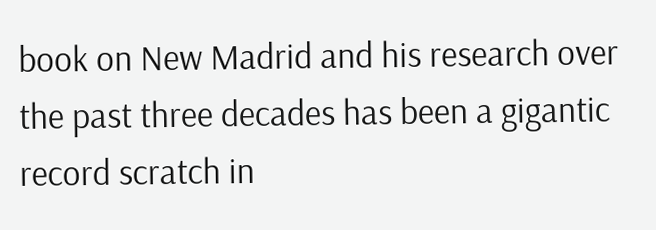book on New Madrid and his research over the past three decades has been a gigantic record scratch in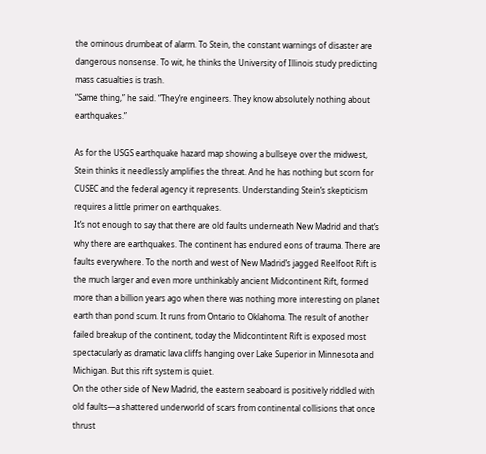the ominous drumbeat of alarm. To Stein, the constant warnings of disaster are dangerous nonsense. To wit, he thinks the University of Illinois study predicting mass casualties is trash.
“Same thing,” he said. “They’re engineers. They know absolutely nothing about earthquakes.”

As for the USGS earthquake hazard map showing a bullseye over the midwest, Stein thinks it needlessly amplifies the threat. And he has nothing but scorn for CUSEC and the federal agency it represents. Understanding Stein’s skepticism requires a little primer on earthquakes.
It’s not enough to say that there are old faults underneath New Madrid and that’s why there are earthquakes. The continent has endured eons of trauma. There are faults everywhere. To the north and west of New Madrid’s jagged Reelfoot Rift is the much larger and even more unthinkably ancient Midcontinent Rift, formed more than a billion years ago when there was nothing more interesting on planet earth than pond scum. It runs from Ontario to Oklahoma. The result of another failed breakup of the continent, today the Midcontintent Rift is exposed most spectacularly as dramatic lava cliffs hanging over Lake Superior in Minnesota and Michigan. But this rift system is quiet.
On the other side of New Madrid, the eastern seaboard is positively riddled with old faults—a shattered underworld of scars from continental collisions that once thrust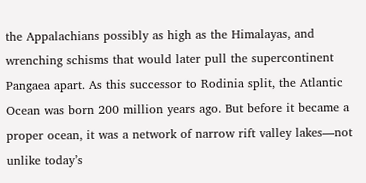the Appalachians possibly as high as the Himalayas, and wrenching schisms that would later pull the supercontinent Pangaea apart. As this successor to Rodinia split, the Atlantic Ocean was born 200 million years ago. But before it became a proper ocean, it was a network of narrow rift valley lakes—not unlike today’s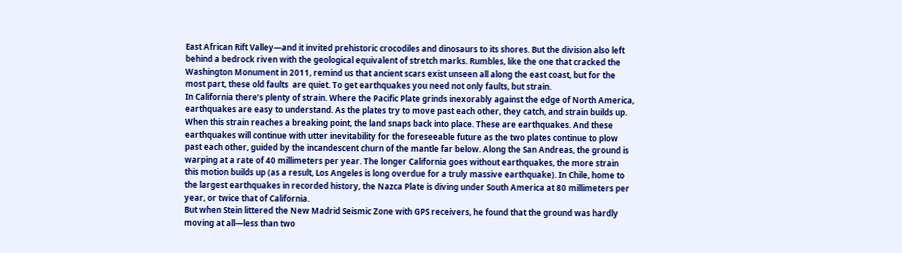East African Rift Valley—and it invited prehistoric crocodiles and dinosaurs to its shores. But the division also left behind a bedrock riven with the geological equivalent of stretch marks. Rumbles, like the one that cracked the Washington Monument in 2011, remind us that ancient scars exist unseen all along the east coast, but for the most part, these old faults  are quiet. To get earthquakes you need not only faults, but strain.
In California there’s plenty of strain. Where the Pacific Plate grinds inexorably against the edge of North America, earthquakes are easy to understand. As the plates try to move past each other, they catch, and strain builds up. When this strain reaches a breaking point, the land snaps back into place. These are earthquakes. And these earthquakes will continue with utter inevitability for the foreseeable future as the two plates continue to plow past each other, guided by the incandescent churn of the mantle far below. Along the San Andreas, the ground is warping at a rate of 40 millimeters per year. The longer California goes without earthquakes, the more strain this motion builds up (as a result, Los Angeles is long overdue for a truly massive earthquake). In Chile, home to the largest earthquakes in recorded history, the Nazca Plate is diving under South America at 80 millimeters per year, or twice that of California.
But when Stein littered the New Madrid Seismic Zone with GPS receivers, he found that the ground was hardly moving at all—less than two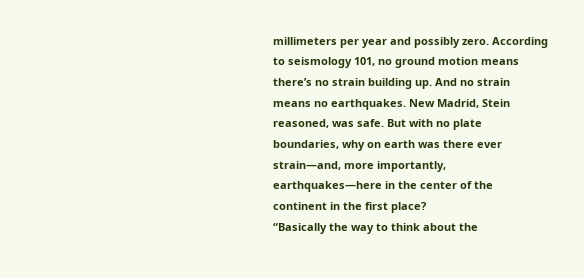millimeters per year and possibly zero. According to seismology 101, no ground motion means there’s no strain building up. And no strain means no earthquakes. New Madrid, Stein reasoned, was safe. But with no plate boundaries, why on earth was there ever strain—and, more importantly, earthquakes—here in the center of the continent in the first place?
“Basically the way to think about the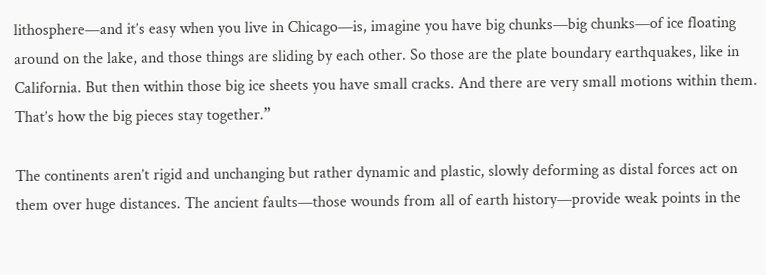lithosphere—and it’s easy when you live in Chicago—is, imagine you have big chunks—big chunks—of ice floating around on the lake, and those things are sliding by each other. So those are the plate boundary earthquakes, like in California. But then within those big ice sheets you have small cracks. And there are very small motions within them. That’s how the big pieces stay together.”

The continents aren’t rigid and unchanging but rather dynamic and plastic, slowly deforming as distal forces act on them over huge distances. The ancient faults—those wounds from all of earth history—provide weak points in the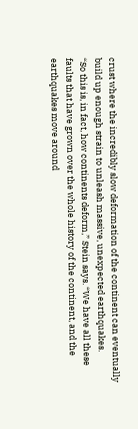crust where the incredibly slow deformation of the continent can eventually build up enough strain to unleash massive, unexpected earthquakes.
“So this is, in fact, how continents deform,” Stein says. “We have all these faults that have grown over the whole history of the continent, and the earthquakes move around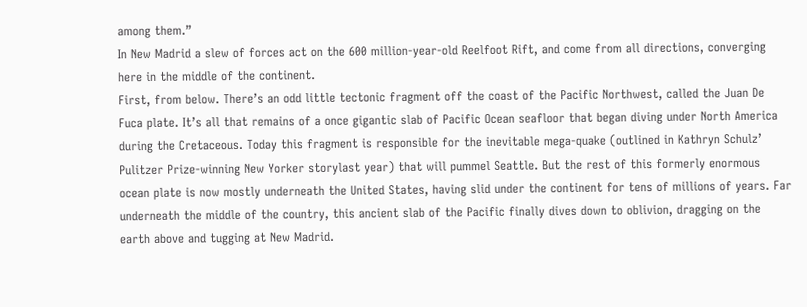among them.”
In New Madrid a slew of forces act on the 600 million-year-old Reelfoot Rift, and come from all directions, converging here in the middle of the continent.
First, from below. There’s an odd little tectonic fragment off the coast of the Pacific Northwest, called the Juan De Fuca plate. It’s all that remains of a once gigantic slab of Pacific Ocean seafloor that began diving under North America during the Cretaceous. Today this fragment is responsible for the inevitable mega-quake (outlined in Kathryn Schulz’ Pulitzer Prize-winning New Yorker storylast year) that will pummel Seattle. But the rest of this formerly enormous ocean plate is now mostly underneath the United States, having slid under the continent for tens of millions of years. Far underneath the middle of the country, this ancient slab of the Pacific finally dives down to oblivion, dragging on the earth above and tugging at New Madrid.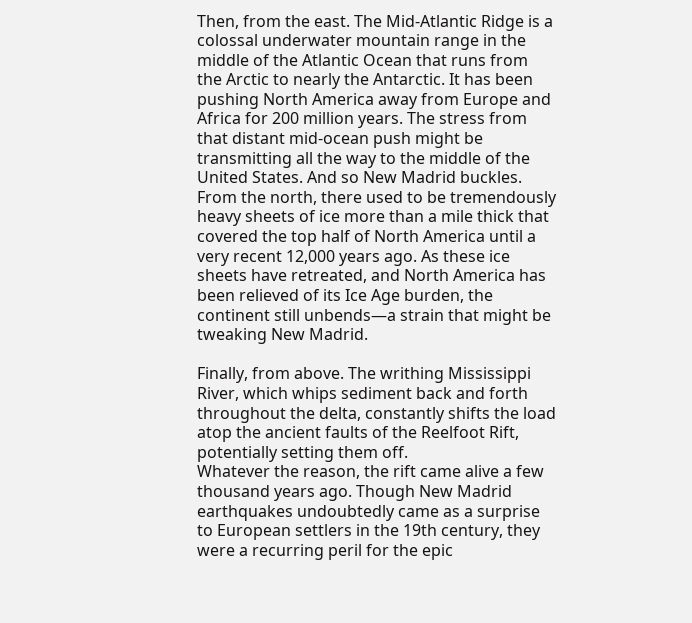Then, from the east. The Mid-Atlantic Ridge is a colossal underwater mountain range in the middle of the Atlantic Ocean that runs from the Arctic to nearly the Antarctic. It has been pushing North America away from Europe and Africa for 200 million years. The stress from that distant mid-ocean push might be transmitting all the way to the middle of the United States. And so New Madrid buckles.
From the north, there used to be tremendously heavy sheets of ice more than a mile thick that covered the top half of North America until a very recent 12,000 years ago. As these ice sheets have retreated, and North America has been relieved of its Ice Age burden, the continent still unbends—a strain that might be tweaking New Madrid.

Finally, from above. The writhing Mississippi River, which whips sediment back and forth throughout the delta, constantly shifts the load atop the ancient faults of the Reelfoot Rift, potentially setting them off.
Whatever the reason, the rift came alive a few thousand years ago. Though New Madrid earthquakes undoubtedly came as a surprise to European settlers in the 19th century, they were a recurring peril for the epic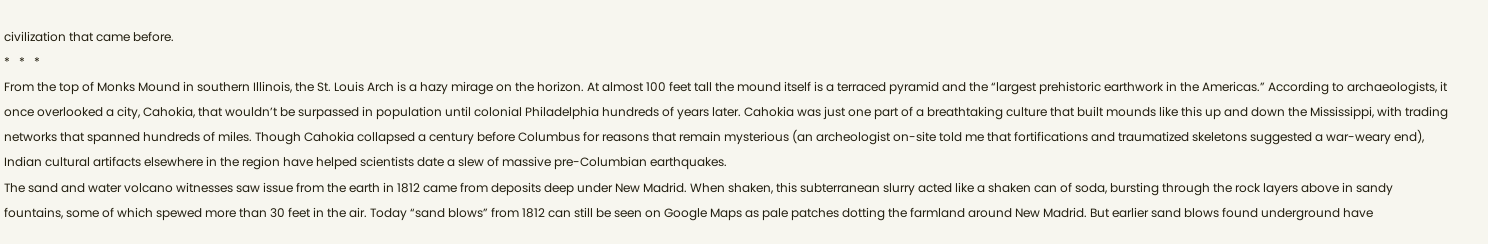civilization that came before.
*   *   *
From the top of Monks Mound in southern Illinois, the St. Louis Arch is a hazy mirage on the horizon. At almost 100 feet tall the mound itself is a terraced pyramid and the “largest prehistoric earthwork in the Americas.” According to archaeologists, it once overlooked a city, Cahokia, that wouldn’t be surpassed in population until colonial Philadelphia hundreds of years later. Cahokia was just one part of a breathtaking culture that built mounds like this up and down the Mississippi, with trading networks that spanned hundreds of miles. Though Cahokia collapsed a century before Columbus for reasons that remain mysterious (an archeologist on-site told me that fortifications and traumatized skeletons suggested a war-weary end), Indian cultural artifacts elsewhere in the region have helped scientists date a slew of massive pre-Columbian earthquakes.
The sand and water volcano witnesses saw issue from the earth in 1812 came from deposits deep under New Madrid. When shaken, this subterranean slurry acted like a shaken can of soda, bursting through the rock layers above in sandy fountains, some of which spewed more than 30 feet in the air. Today “sand blows” from 1812 can still be seen on Google Maps as pale patches dotting the farmland around New Madrid. But earlier sand blows found underground have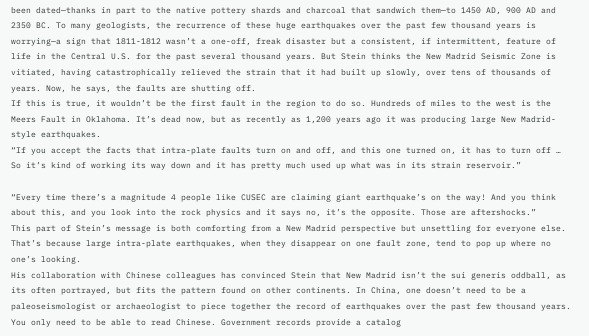been dated—thanks in part to the native pottery shards and charcoal that sandwich them—to 1450 AD, 900 AD and 2350 BC. To many geologists, the recurrence of these huge earthquakes over the past few thousand years is worrying—a sign that 1811-1812 wasn’t a one-off, freak disaster but a consistent, if intermittent, feature of life in the Central U.S. for the past several thousand years. But Stein thinks the New Madrid Seismic Zone is vitiated, having catastrophically relieved the strain that it had built up slowly, over tens of thousands of years. Now, he says, the faults are shutting off.
If this is true, it wouldn’t be the first fault in the region to do so. Hundreds of miles to the west is the Meers Fault in Oklahoma. It’s dead now, but as recently as 1,200 years ago it was producing large New Madrid-style earthquakes.
“If you accept the facts that intra-plate faults turn on and off, and this one turned on, it has to turn off … So it’s kind of working its way down and it has pretty much used up what was in its strain reservoir.”

“Every time there’s a magnitude 4 people like CUSEC are claiming giant earthquake’s on the way! And you think about this, and you look into the rock physics and it says no, it’s the opposite. Those are aftershocks.”
This part of Stein’s message is both comforting from a New Madrid perspective but unsettling for everyone else. That’s because large intra-plate earthquakes, when they disappear on one fault zone, tend to pop up where no one’s looking.
His collaboration with Chinese colleagues has convinced Stein that New Madrid isn’t the sui generis oddball, as its often portrayed, but fits the pattern found on other continents. In China, one doesn’t need to be a paleoseismologist or archaeologist to piece together the record of earthquakes over the past few thousand years. You only need to be able to read Chinese. Government records provide a catalog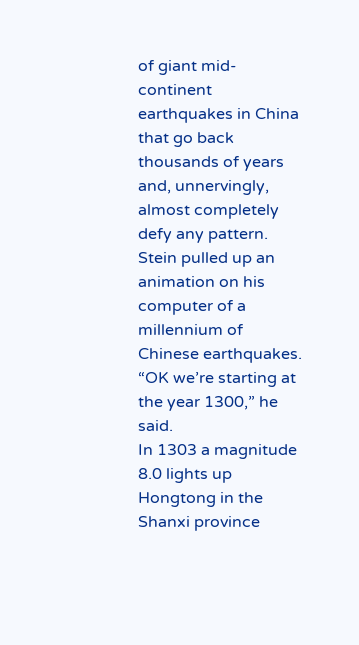of giant mid-continent earthquakes in China that go back thousands of years and, unnervingly, almost completely defy any pattern.
Stein pulled up an animation on his computer of a millennium of Chinese earthquakes.
“OK we’re starting at the year 1300,” he said.
In 1303 a magnitude 8.0 lights up Hongtong in the Shanxi province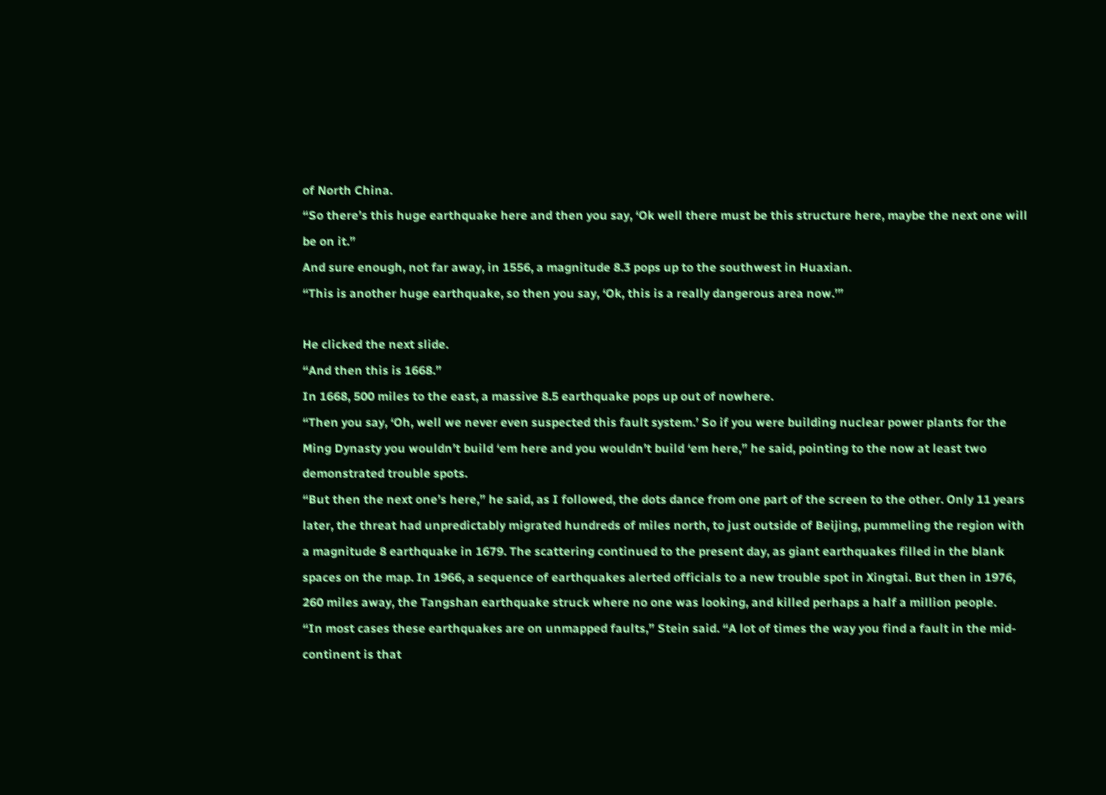of North China.
“So there’s this huge earthquake here and then you say, ‘Ok well there must be this structure here, maybe the next one will be on it.”
And sure enough, not far away, in 1556, a magnitude 8.3 pops up to the southwest in Huaxian.
“This is another huge earthquake, so then you say, ‘Ok, this is a really dangerous area now.’”

He clicked the next slide.
“And then this is 1668.”
In 1668, 500 miles to the east, a massive 8.5 earthquake pops up out of nowhere.
“Then you say, ‘Oh, well we never even suspected this fault system.’ So if you were building nuclear power plants for the Ming Dynasty you wouldn’t build ‘em here and you wouldn’t build ‘em here,” he said, pointing to the now at least two demonstrated trouble spots.
“But then the next one’s here,” he said, as I followed, the dots dance from one part of the screen to the other. Only 11 years later, the threat had unpredictably migrated hundreds of miles north, to just outside of Beijing, pummeling the region with a magnitude 8 earthquake in 1679. The scattering continued to the present day, as giant earthquakes filled in the blank spaces on the map. In 1966, a sequence of earthquakes alerted officials to a new trouble spot in Xingtai. But then in 1976, 260 miles away, the Tangshan earthquake struck where no one was looking, and killed perhaps a half a million people.
“In most cases these earthquakes are on unmapped faults,” Stein said. “A lot of times the way you find a fault in the mid-continent is that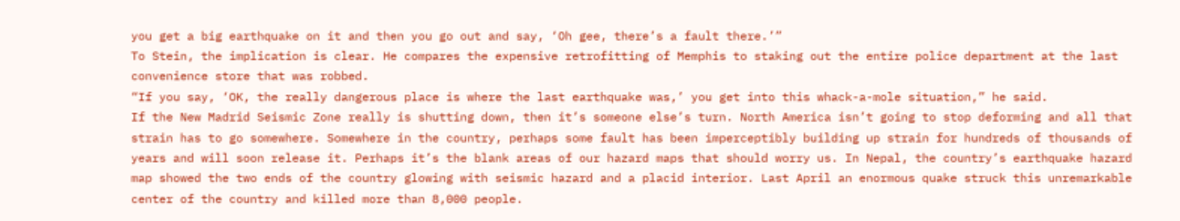you get a big earthquake on it and then you go out and say, ‘Oh gee, there’s a fault there.’”
To Stein, the implication is clear. He compares the expensive retrofitting of Memphis to staking out the entire police department at the last convenience store that was robbed.
“If you say, ‘OK, the really dangerous place is where the last earthquake was,’ you get into this whack-a-mole situation,” he said.
If the New Madrid Seismic Zone really is shutting down, then it’s someone else’s turn. North America isn’t going to stop deforming and all that strain has to go somewhere. Somewhere in the country, perhaps some fault has been imperceptibly building up strain for hundreds of thousands of years and will soon release it. Perhaps it’s the blank areas of our hazard maps that should worry us. In Nepal, the country’s earthquake hazard map showed the two ends of the country glowing with seismic hazard and a placid interior. Last April an enormous quake struck this unremarkable center of the country and killed more than 8,000 people.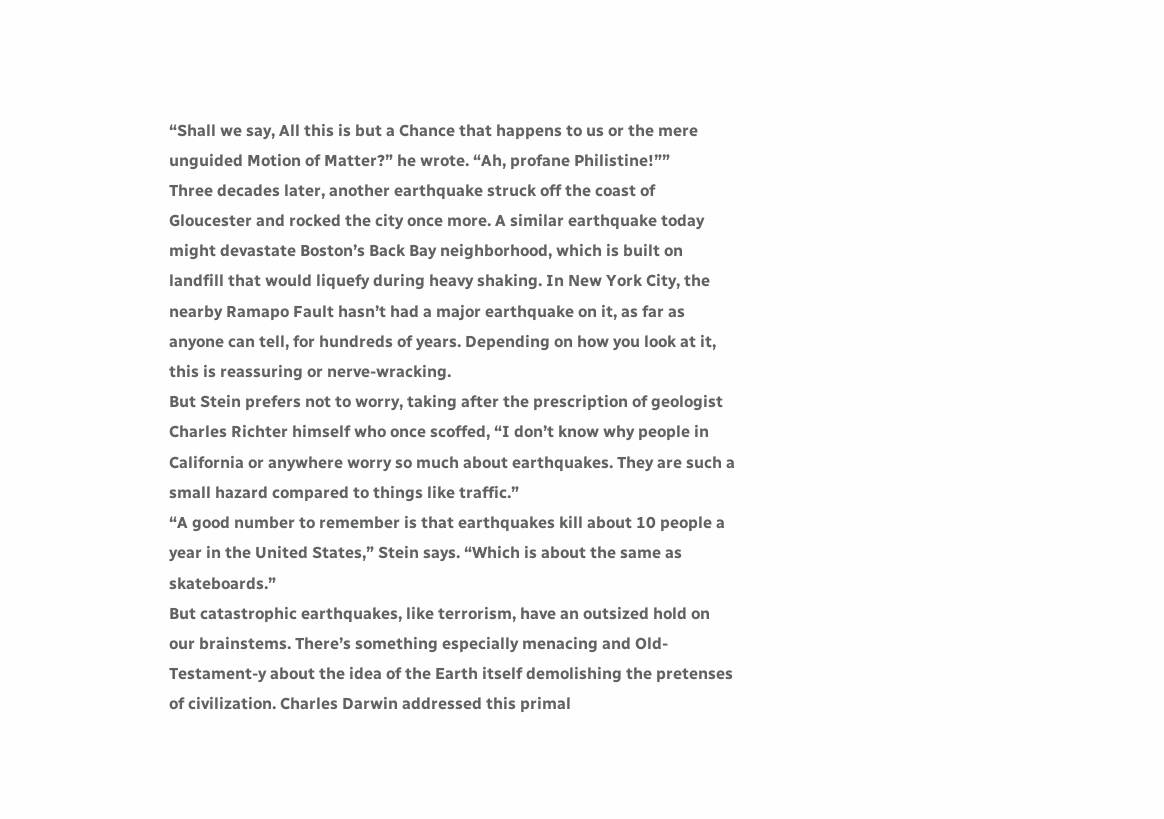“Shall we say, All this is but a Chance that happens to us or the mere unguided Motion of Matter?” he wrote. “Ah, profane Philistine!””
Three decades later, another earthquake struck off the coast of Gloucester and rocked the city once more. A similar earthquake today might devastate Boston’s Back Bay neighborhood, which is built on landfill that would liquefy during heavy shaking. In New York City, the nearby Ramapo Fault hasn’t had a major earthquake on it, as far as anyone can tell, for hundreds of years. Depending on how you look at it, this is reassuring or nerve-wracking.
But Stein prefers not to worry, taking after the prescription of geologist Charles Richter himself who once scoffed, “I don’t know why people in California or anywhere worry so much about earthquakes. They are such a small hazard compared to things like traffic.”
“A good number to remember is that earthquakes kill about 10 people a year in the United States,” Stein says. “Which is about the same as skateboards.”
But catastrophic earthquakes, like terrorism, have an outsized hold on our brainstems. There’s something especially menacing and Old-Testament-y about the idea of the Earth itself demolishing the pretenses of civilization. Charles Darwin addressed this primal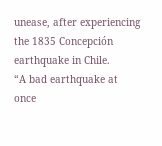unease, after experiencing the 1835 Concepción earthquake in Chile.
“A bad earthquake at once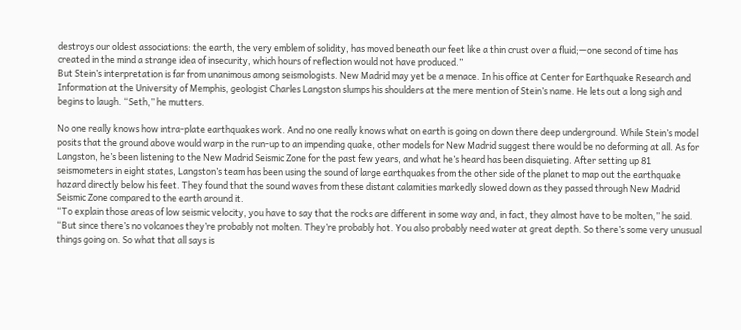destroys our oldest associations: the earth, the very emblem of solidity, has moved beneath our feet like a thin crust over a fluid;—one second of time has created in the mind a strange idea of insecurity, which hours of reflection would not have produced.”
But Stein’s interpretation is far from unanimous among seismologists. New Madrid may yet be a menace. In his office at Center for Earthquake Research and Information at the University of Memphis, geologist Charles Langston slumps his shoulders at the mere mention of Stein’s name. He lets out a long sigh and begins to laugh. “Seth,” he mutters.

No one really knows how intra-plate earthquakes work. And no one really knows what on earth is going on down there deep underground. While Stein’s model posits that the ground above would warp in the run-up to an impending quake, other models for New Madrid suggest there would be no deforming at all. As for Langston, he’s been listening to the New Madrid Seismic Zone for the past few years, and what he’s heard has been disquieting. After setting up 81 seismometers in eight states, Langston’s team has been using the sound of large earthquakes from the other side of the planet to map out the earthquake hazard directly below his feet. They found that the sound waves from these distant calamities markedly slowed down as they passed through New Madrid Seismic Zone compared to the earth around it.
“To explain those areas of low seismic velocity, you have to say that the rocks are different in some way and, in fact, they almost have to be molten,” he said. “But since there’s no volcanoes they’re probably not molten. They’re probably hot. You also probably need water at great depth. So there’s some very unusual things going on. So what that all says is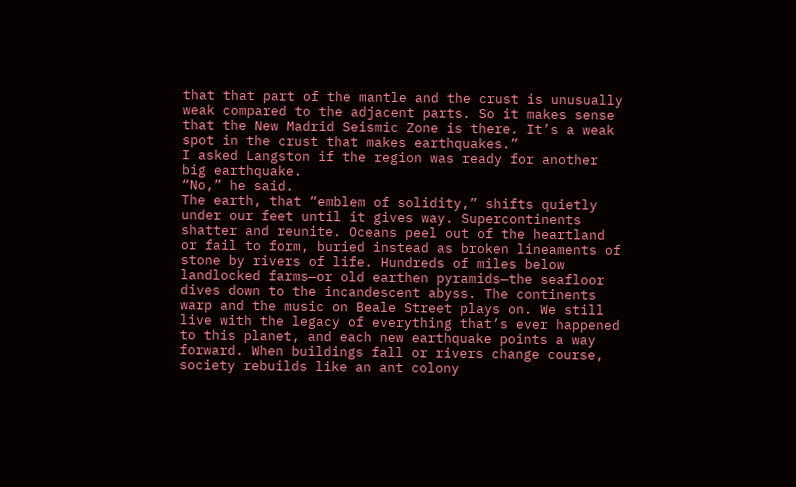that that part of the mantle and the crust is unusually weak compared to the adjacent parts. So it makes sense that the New Madrid Seismic Zone is there. It’s a weak spot in the crust that makes earthquakes.”
I asked Langston if the region was ready for another big earthquake.
“No,” he said.
The earth, that “emblem of solidity,” shifts quietly under our feet until it gives way. Supercontinents shatter and reunite. Oceans peel out of the heartland or fail to form, buried instead as broken lineaments of stone by rivers of life. Hundreds of miles below landlocked farms—or old earthen pyramids—the seafloor dives down to the incandescent abyss. The continents warp and the music on Beale Street plays on. We still live with the legacy of everything that’s ever happened to this planet, and each new earthquake points a way forward. When buildings fall or rivers change course, society rebuilds like an ant colony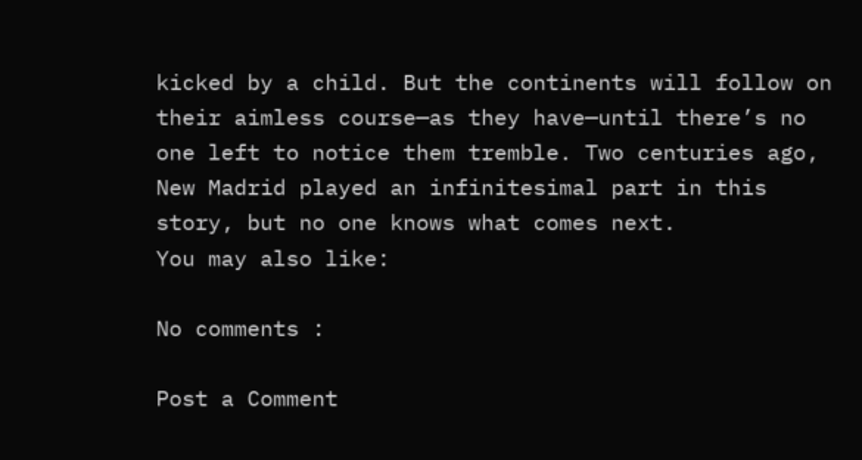kicked by a child. But the continents will follow on their aimless course—as they have—until there’s no one left to notice them tremble. Two centuries ago, New Madrid played an infinitesimal part in this story, but no one knows what comes next.
You may also like:

No comments :

Post a Comment